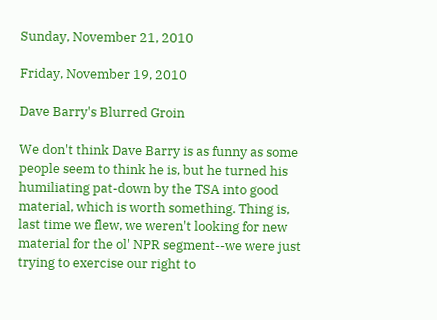Sunday, November 21, 2010

Friday, November 19, 2010

Dave Barry's Blurred Groin

We don't think Dave Barry is as funny as some people seem to think he is, but he turned his humiliating pat-down by the TSA into good material, which is worth something. Thing is, last time we flew, we weren't looking for new material for the ol' NPR segment--we were just trying to exercise our right to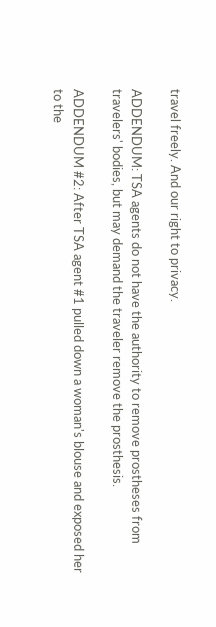travel freely. And our right to privacy.

ADDENDUM: TSA agents do not have the authority to remove prostheses from travelers' bodies, but may demand the traveler remove the prosthesis.

ADDENDUM #2: After TSA agent #1 pulled down a woman's blouse and exposed her to the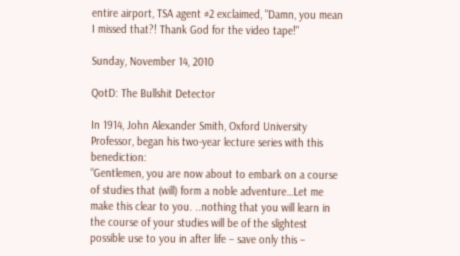entire airport, TSA agent #2 exclaimed, "Damn, you mean I missed that?! Thank God for the video tape!"

Sunday, November 14, 2010

QotD: The Bullshit Detector

In 1914, John Alexander Smith, Oxford University Professor, began his two-year lecture series with this benediction:
“Gentlemen, you are now about to embark on a course of studies that (will) form a noble adventure…Let me make this clear to you. ..nothing that you will learn in the course of your studies will be of the slightest possible use to you in after life – save only this –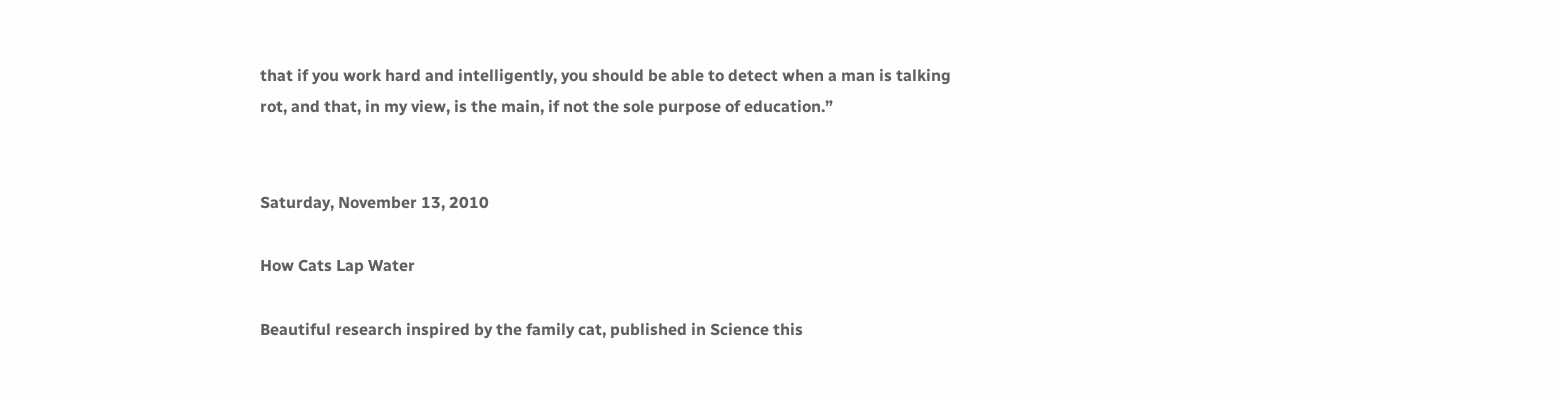that if you work hard and intelligently, you should be able to detect when a man is talking rot, and that, in my view, is the main, if not the sole purpose of education.”


Saturday, November 13, 2010

How Cats Lap Water

Beautiful research inspired by the family cat, published in Science this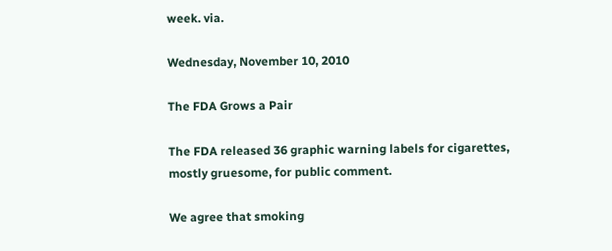week. via.

Wednesday, November 10, 2010

The FDA Grows a Pair

The FDA released 36 graphic warning labels for cigarettes, mostly gruesome, for public comment.

We agree that smoking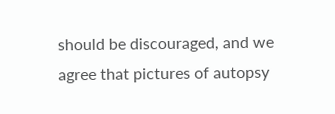should be discouraged, and we agree that pictures of autopsy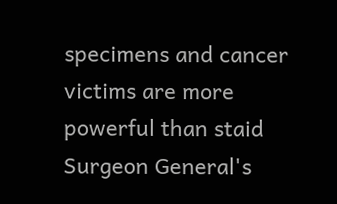specimens and cancer victims are more powerful than staid Surgeon General's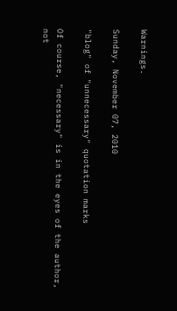Warnings.

Sunday, November 07, 2010

"blog" of "unnecessary" quotation marks

Of course, "necessary" is in the eyes of the author, not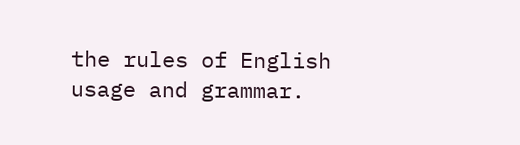the rules of English usage and grammar.